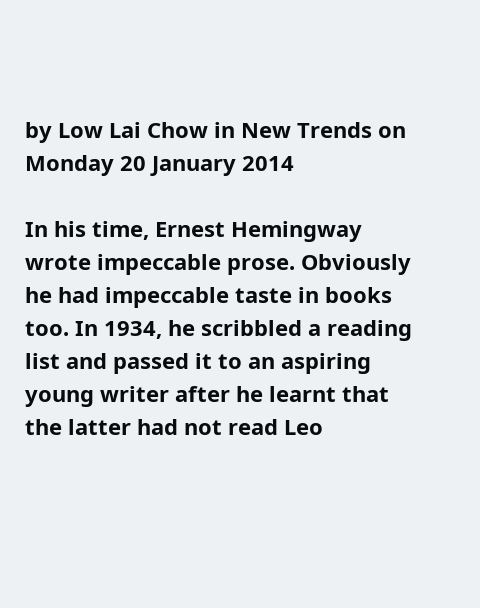by Low Lai Chow in New Trends on Monday 20 January 2014

In his time, Ernest Hemingway wrote impeccable prose. Obviously he had impeccable taste in books too. In 1934, he scribbled a reading list and passed it to an aspiring young writer after he learnt that the latter had not read Leo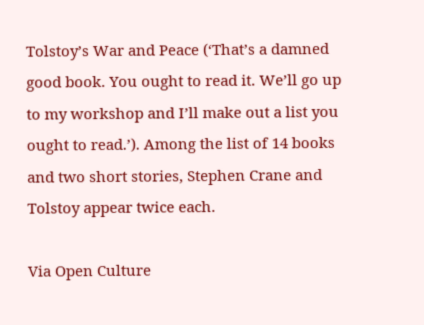Tolstoy’s War and Peace (‘That’s a damned good book. You ought to read it. We’ll go up to my workshop and I’ll make out a list you ought to read.’). Among the list of 14 books and two short stories, Stephen Crane and Tolstoy appear twice each.

Via Open Culture